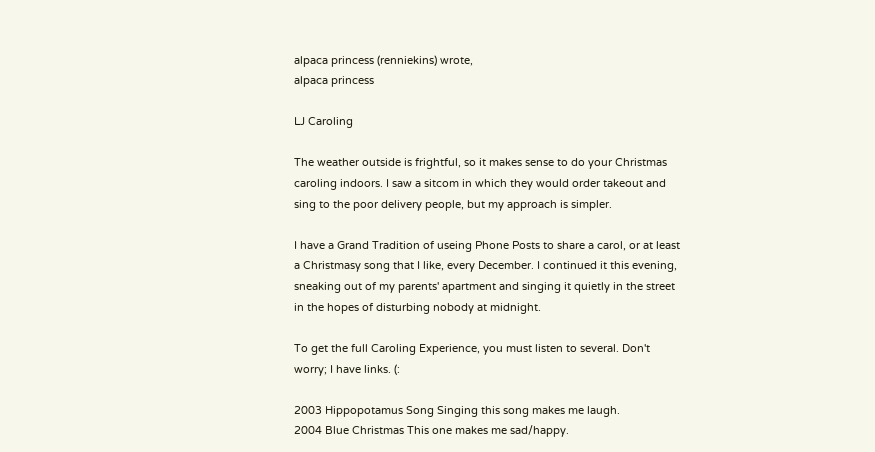alpaca princess (renniekins) wrote,
alpaca princess

LJ Caroling

The weather outside is frightful, so it makes sense to do your Christmas caroling indoors. I saw a sitcom in which they would order takeout and sing to the poor delivery people, but my approach is simpler.

I have a Grand Tradition of useing Phone Posts to share a carol, or at least a Christmasy song that I like, every December. I continued it this evening, sneaking out of my parents' apartment and singing it quietly in the street in the hopes of disturbing nobody at midnight.

To get the full Caroling Experience, you must listen to several. Don't worry; I have links. (:

2003 Hippopotamus Song Singing this song makes me laugh.
2004 Blue Christmas This one makes me sad/happy.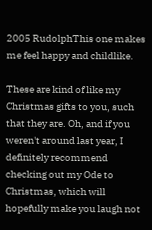2005 RudolphThis one makes me feel happy and childlike.

These are kind of like my Christmas gifts to you, such that they are. Oh, and if you weren't around last year, I definitely recommend checking out my Ode to Christmas, which will hopefully make you laugh not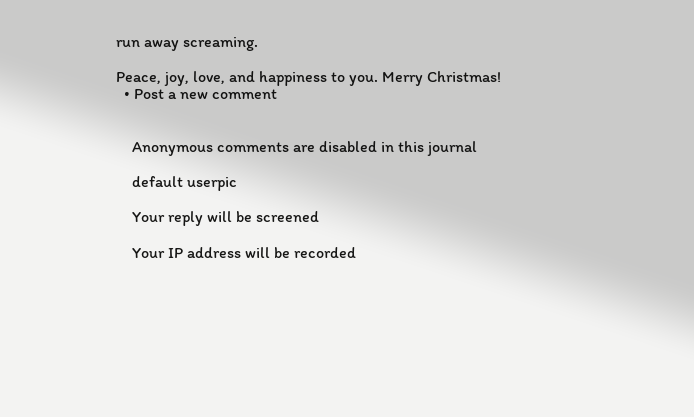run away screaming.

Peace, joy, love, and happiness to you. Merry Christmas!
  • Post a new comment


    Anonymous comments are disabled in this journal

    default userpic

    Your reply will be screened

    Your IP address will be recorded